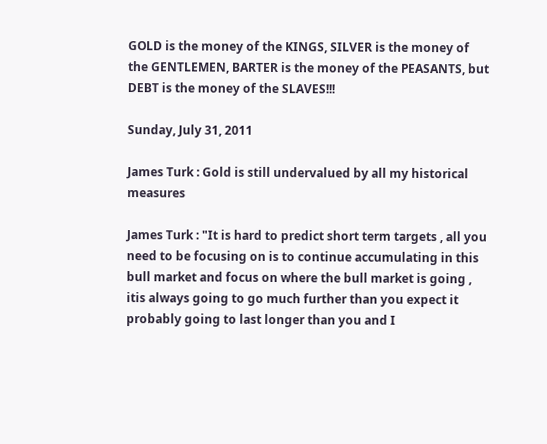GOLD is the money of the KINGS, SILVER is the money of the GENTLEMEN, BARTER is the money of the PEASANTS, but DEBT is the money of the SLAVES!!!

Sunday, July 31, 2011

James Turk : Gold is still undervalued by all my historical measures

James Turk : "It is hard to predict short term targets , all you need to be focusing on is to continue accumulating in this bull market and focus on where the bull market is going , itis always going to go much further than you expect it probably going to last longer than you and I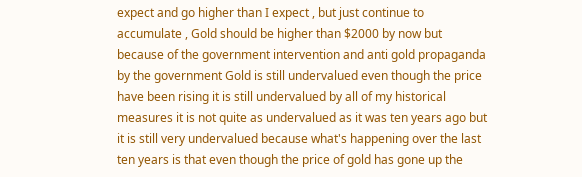expect and go higher than I expect , but just continue to accumulate , Gold should be higher than $2000 by now but because of the government intervention and anti gold propaganda by the government Gold is still undervalued even though the price have been rising it is still undervalued by all of my historical measures it is not quite as undervalued as it was ten years ago but it is still very undervalued because what's happening over the last ten years is that even though the price of gold has gone up the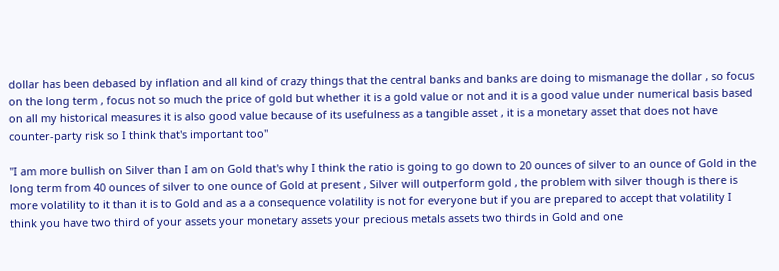dollar has been debased by inflation and all kind of crazy things that the central banks and banks are doing to mismanage the dollar , so focus on the long term , focus not so much the price of gold but whether it is a gold value or not and it is a good value under numerical basis based on all my historical measures it is also good value because of its usefulness as a tangible asset , it is a monetary asset that does not have counter-party risk so I think that's important too"

"I am more bullish on Silver than I am on Gold that's why I think the ratio is going to go down to 20 ounces of silver to an ounce of Gold in the long term from 40 ounces of silver to one ounce of Gold at present , Silver will outperform gold , the problem with silver though is there is more volatility to it than it is to Gold and as a a consequence volatility is not for everyone but if you are prepared to accept that volatility I think you have two third of your assets your monetary assets your precious metals assets two thirds in Gold and one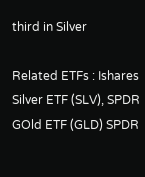third in Silver

Related ETFs : Ishares Silver ETF (SLV), SPDR GOld ETF (GLD) SPDR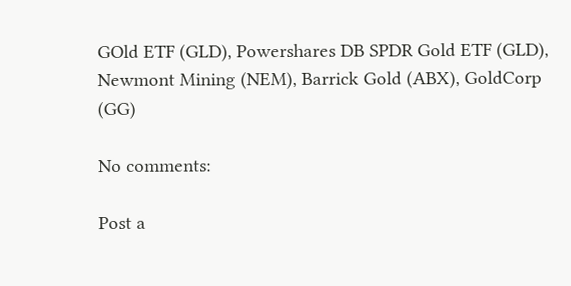GOld ETF (GLD), Powershares DB SPDR Gold ETF (GLD), Newmont Mining (NEM), Barrick Gold (ABX), GoldCorp (GG)

No comments:

Post a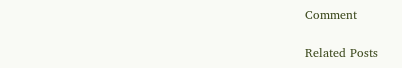Comment

Related Posts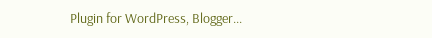Plugin for WordPress, Blogger...